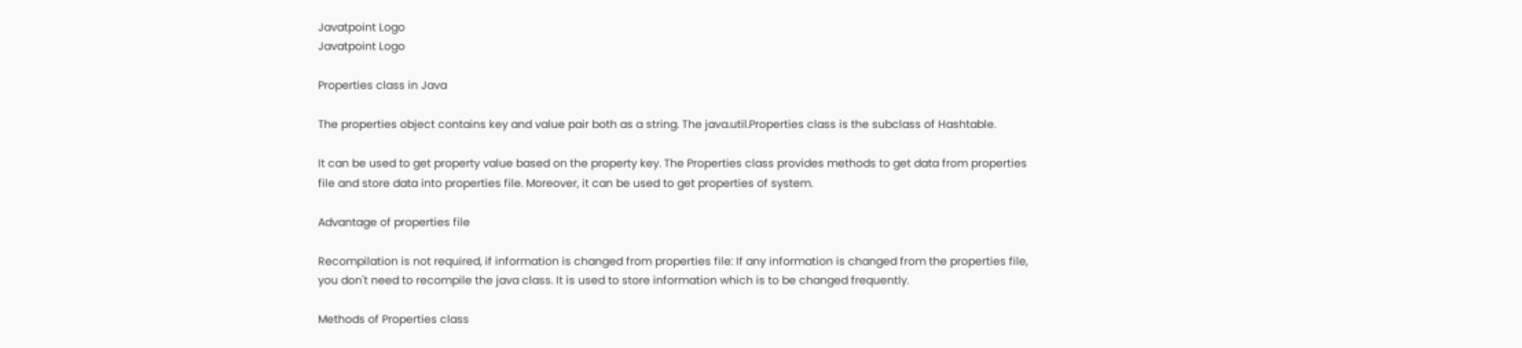Javatpoint Logo
Javatpoint Logo

Properties class in Java

The properties object contains key and value pair both as a string. The java.util.Properties class is the subclass of Hashtable.

It can be used to get property value based on the property key. The Properties class provides methods to get data from properties file and store data into properties file. Moreover, it can be used to get properties of system.

Advantage of properties file

Recompilation is not required, if information is changed from properties file: If any information is changed from the properties file, you don't need to recompile the java class. It is used to store information which is to be changed frequently.

Methods of Properties class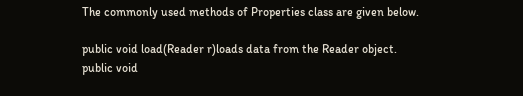The commonly used methods of Properties class are given below.

public void load(Reader r)loads data from the Reader object.
public void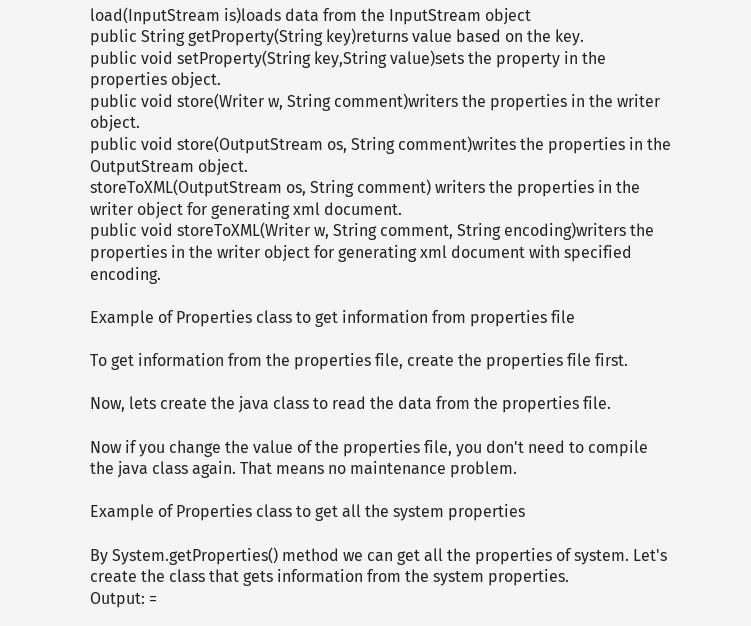load(InputStream is)loads data from the InputStream object
public String getProperty(String key)returns value based on the key.
public void setProperty(String key,String value)sets the property in the properties object.
public void store(Writer w, String comment)writers the properties in the writer object.
public void store(OutputStream os, String comment)writes the properties in the OutputStream object.
storeToXML(OutputStream os, String comment) writers the properties in the writer object for generating xml document.
public void storeToXML(Writer w, String comment, String encoding)writers the properties in the writer object for generating xml document with specified encoding.

Example of Properties class to get information from properties file

To get information from the properties file, create the properties file first.

Now, lets create the java class to read the data from the properties file.

Now if you change the value of the properties file, you don't need to compile the java class again. That means no maintenance problem.

Example of Properties class to get all the system properties

By System.getProperties() method we can get all the properties of system. Let's create the class that gets information from the system properties.
Output: =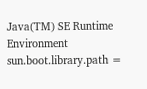Java(TM) SE Runtime Environment
sun.boot.library.path =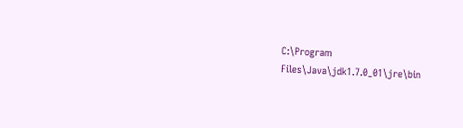C:\Program Files\Java\jdk1.7.0_01\jre\bin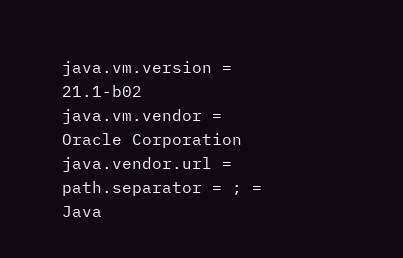java.vm.version = 21.1-b02
java.vm.vendor = Oracle Corporation
java.vendor.url =
path.separator = ; = Java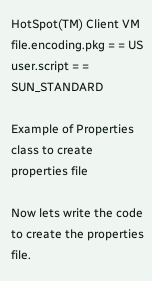HotSpot(TM) Client VM
file.encoding.pkg = = US
user.script = = SUN_STANDARD

Example of Properties class to create properties file

Now lets write the code to create the properties file.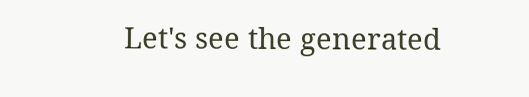Let's see the generated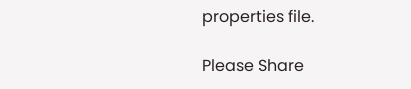properties file.

Please Share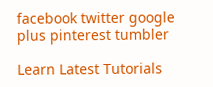facebook twitter google plus pinterest tumbler

Learn Latest Tutorials